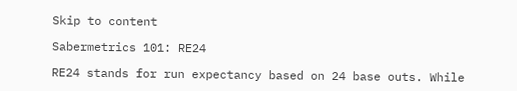Skip to content

Sabermetrics 101: RE24

RE24 stands for run expectancy based on 24 base outs. While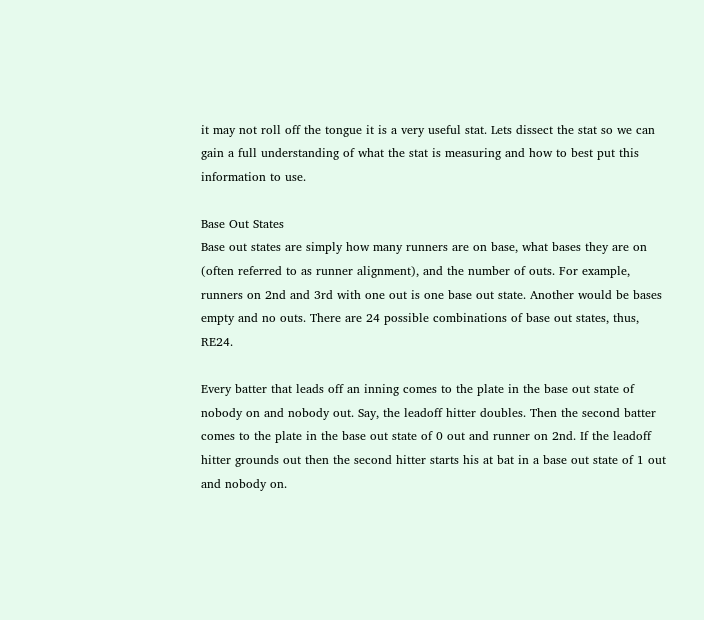it may not roll off the tongue it is a very useful stat. Lets dissect the stat so we can gain a full understanding of what the stat is measuring and how to best put this information to use.

Base Out States
Base out states are simply how many runners are on base, what bases they are on (often referred to as runner alignment), and the number of outs. For example, runners on 2nd and 3rd with one out is one base out state. Another would be bases empty and no outs. There are 24 possible combinations of base out states, thus, RE24.

Every batter that leads off an inning comes to the plate in the base out state of nobody on and nobody out. Say, the leadoff hitter doubles. Then the second batter comes to the plate in the base out state of 0 out and runner on 2nd. If the leadoff hitter grounds out then the second hitter starts his at bat in a base out state of 1 out and nobody on.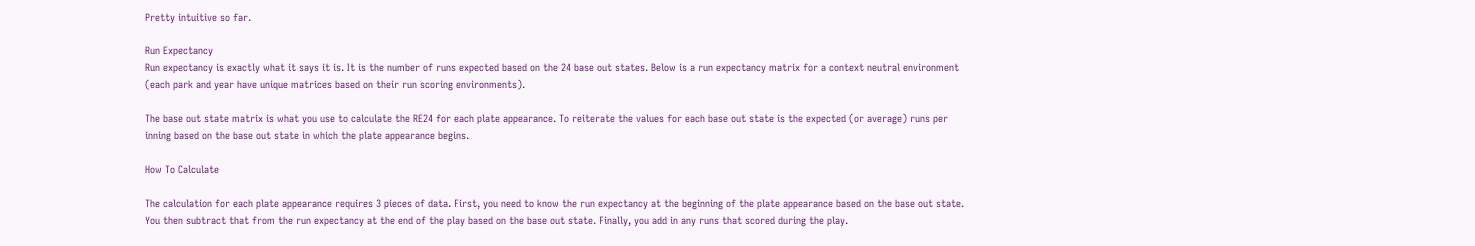Pretty intuitive so far.

Run Expectancy
Run expectancy is exactly what it says it is. It is the number of runs expected based on the 24 base out states. Below is a run expectancy matrix for a context neutral environment (each park and year have unique matrices based on their run scoring environments).

The base out state matrix is what you use to calculate the RE24 for each plate appearance. To reiterate the values for each base out state is the expected (or average) runs per inning based on the base out state in which the plate appearance begins.

How To Calculate

The calculation for each plate appearance requires 3 pieces of data. First, you need to know the run expectancy at the beginning of the plate appearance based on the base out state. You then subtract that from the run expectancy at the end of the play based on the base out state. Finally, you add in any runs that scored during the play.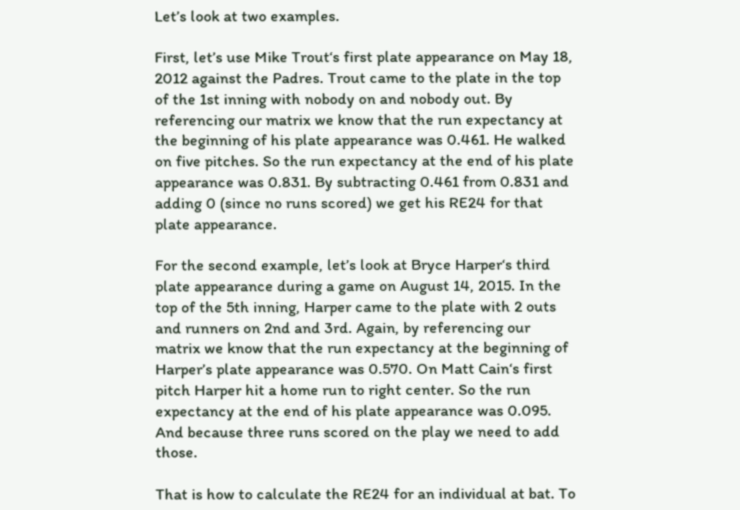Let’s look at two examples.

First, let’s use Mike Trout‘s first plate appearance on May 18, 2012 against the Padres. Trout came to the plate in the top of the 1st inning with nobody on and nobody out. By referencing our matrix we know that the run expectancy at the beginning of his plate appearance was 0.461. He walked on five pitches. So the run expectancy at the end of his plate appearance was 0.831. By subtracting 0.461 from 0.831 and adding 0 (since no runs scored) we get his RE24 for that plate appearance.

For the second example, let’s look at Bryce Harper‘s third plate appearance during a game on August 14, 2015. In the top of the 5th inning, Harper came to the plate with 2 outs and runners on 2nd and 3rd. Again, by referencing our matrix we know that the run expectancy at the beginning of Harper’s plate appearance was 0.570. On Matt Cain‘s first pitch Harper hit a home run to right center. So the run expectancy at the end of his plate appearance was 0.095. And because three runs scored on the play we need to add those.

That is how to calculate the RE24 for an individual at bat. To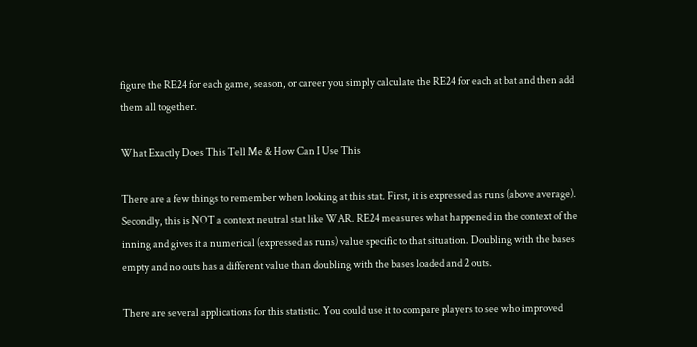figure the RE24 for each game, season, or career you simply calculate the RE24 for each at bat and then add them all together.

What Exactly Does This Tell Me & How Can I Use This

There are a few things to remember when looking at this stat. First, it is expressed as runs (above average). Secondly, this is NOT a context neutral stat like WAR. RE24 measures what happened in the context of the inning and gives it a numerical (expressed as runs) value specific to that situation. Doubling with the bases empty and no outs has a different value than doubling with the bases loaded and 2 outs.

There are several applications for this statistic. You could use it to compare players to see who improved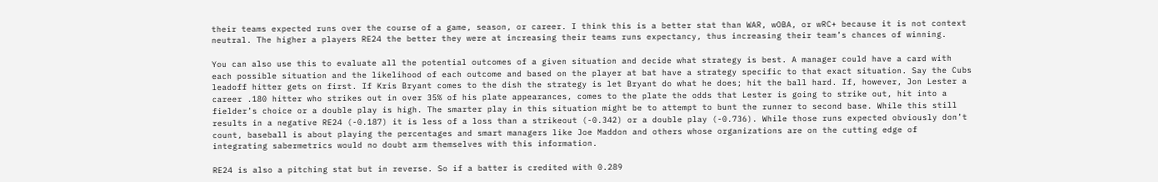their teams expected runs over the course of a game, season, or career. I think this is a better stat than WAR, wOBA, or wRC+ because it is not context neutral. The higher a players RE24 the better they were at increasing their teams runs expectancy, thus increasing their team’s chances of winning.

You can also use this to evaluate all the potential outcomes of a given situation and decide what strategy is best. A manager could have a card with each possible situation and the likelihood of each outcome and based on the player at bat have a strategy specific to that exact situation. Say the Cubs leadoff hitter gets on first. If Kris Bryant comes to the dish the strategy is let Bryant do what he does; hit the ball hard. If, however, Jon Lester a career .180 hitter who strikes out in over 35% of his plate appearances, comes to the plate the odds that Lester is going to strike out, hit into a fielder’s choice or a double play is high. The smarter play in this situation might be to attempt to bunt the runner to second base. While this still results in a negative RE24 (-0.187) it is less of a loss than a strikeout (-0.342) or a double play (-0.736). While those runs expected obviously don’t count, baseball is about playing the percentages and smart managers like Joe Maddon and others whose organizations are on the cutting edge of integrating sabermetrics would no doubt arm themselves with this information.

RE24 is also a pitching stat but in reverse. So if a batter is credited with 0.289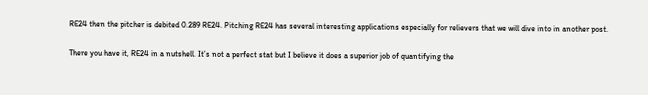RE24 then the pitcher is debited 0.289 RE24. Pitching RE24 has several interesting applications especially for relievers that we will dive into in another post.

There you have it, RE24 in a nutshell. It’s not a perfect stat but I believe it does a superior job of quantifying the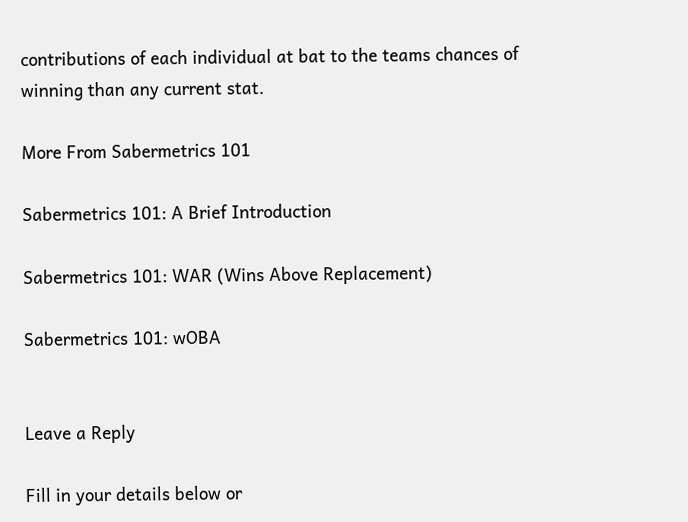contributions of each individual at bat to the teams chances of winning than any current stat.

More From Sabermetrics 101

Sabermetrics 101: A Brief Introduction

Sabermetrics 101: WAR (Wins Above Replacement)

Sabermetrics 101: wOBA


Leave a Reply

Fill in your details below or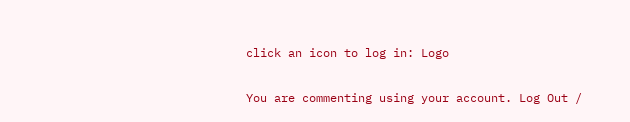click an icon to log in: Logo

You are commenting using your account. Log Out /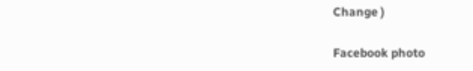Change )

Facebook photo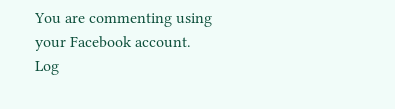You are commenting using your Facebook account. Log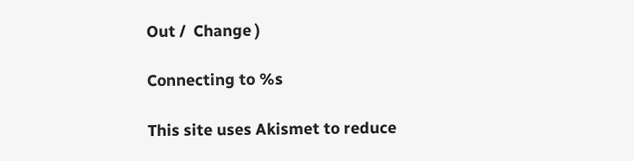Out /  Change )

Connecting to %s

This site uses Akismet to reduce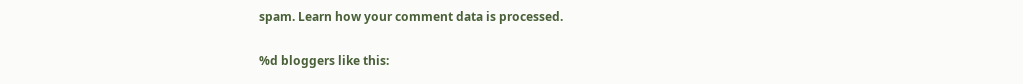spam. Learn how your comment data is processed.

%d bloggers like this: